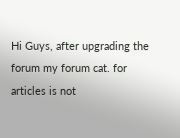Hi Guys, after upgrading the forum my forum cat. for articles is not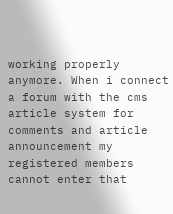working properly anymore. When i connect a forum with the cms article system for comments and article announcement my registered members cannot enter that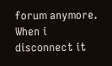forum anymore. When i disconnect it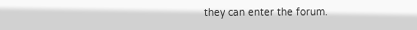they can enter the forum.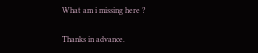What am i missing here ?

Thanks in advance.